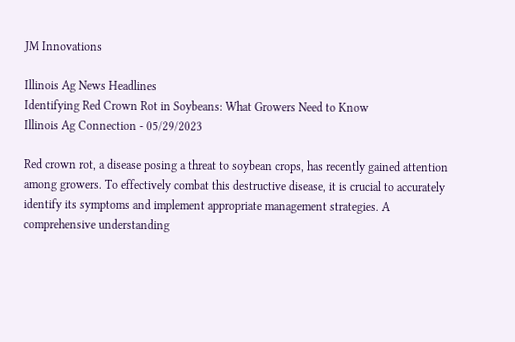JM Innovations

Illinois Ag News Headlines
Identifying Red Crown Rot in Soybeans: What Growers Need to Know
Illinois Ag Connection - 05/29/2023

Red crown rot, a disease posing a threat to soybean crops, has recently gained attention among growers. To effectively combat this destructive disease, it is crucial to accurately identify its symptoms and implement appropriate management strategies. A comprehensive understanding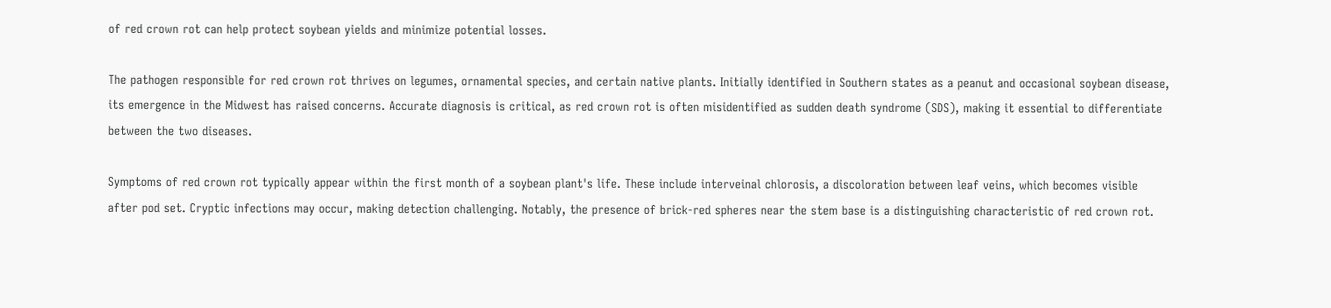of red crown rot can help protect soybean yields and minimize potential losses.

The pathogen responsible for red crown rot thrives on legumes, ornamental species, and certain native plants. Initially identified in Southern states as a peanut and occasional soybean disease, its emergence in the Midwest has raised concerns. Accurate diagnosis is critical, as red crown rot is often misidentified as sudden death syndrome (SDS), making it essential to differentiate between the two diseases.

Symptoms of red crown rot typically appear within the first month of a soybean plant's life. These include interveinal chlorosis, a discoloration between leaf veins, which becomes visible after pod set. Cryptic infections may occur, making detection challenging. Notably, the presence of brick-red spheres near the stem base is a distinguishing characteristic of red crown rot.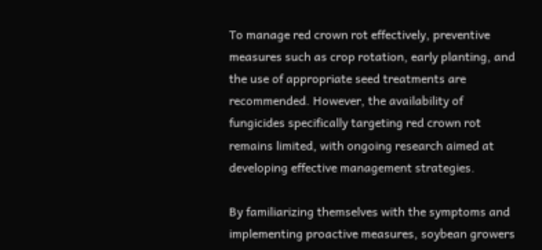To manage red crown rot effectively, preventive measures such as crop rotation, early planting, and the use of appropriate seed treatments are recommended. However, the availability of fungicides specifically targeting red crown rot remains limited, with ongoing research aimed at developing effective management strategies.

By familiarizing themselves with the symptoms and implementing proactive measures, soybean growers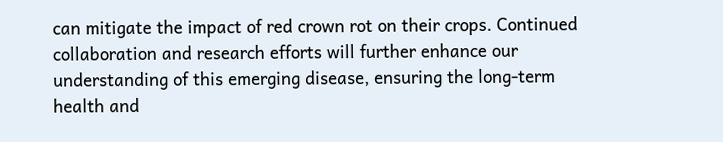can mitigate the impact of red crown rot on their crops. Continued collaboration and research efforts will further enhance our understanding of this emerging disease, ensuring the long-term health and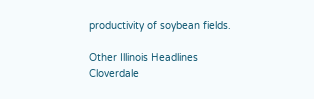productivity of soybean fields.

Other Illinois Headlines
Cloverdale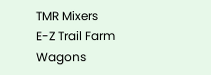TMR Mixers
E-Z Trail Farm Wagons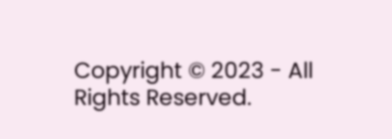Copyright © 2023 - All Rights Reserved.